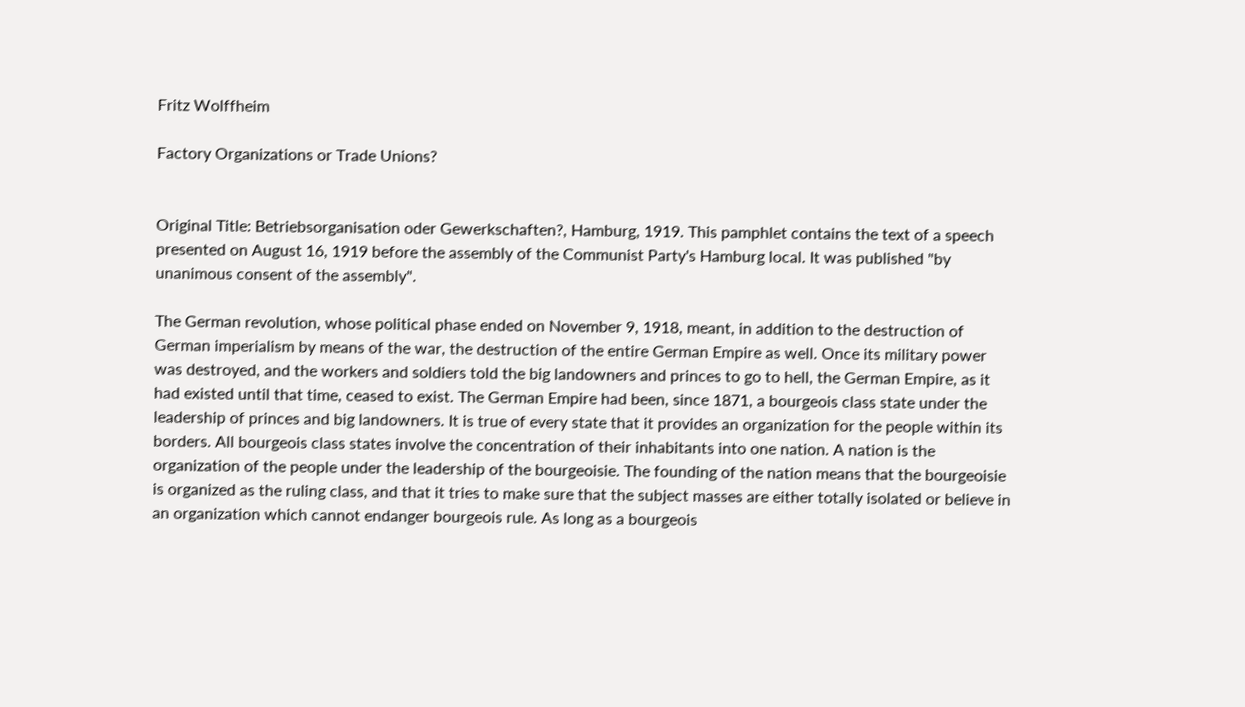Fritz Wolffheim

Factory Organizations or Trade Unions?


Original Title: Betriebsorganisation oder Gewerkschaften?, Hamburg, 1919. This pamphlet contains the text of a speech presented on August 16, 1919 before the assembly of the Communist Party's Hamburg local. It was published "by unanimous consent of the assembly".

The German revolution, whose political phase ended on November 9, 1918, meant, in addition to the destruction of German imperialism by means of the war, the destruction of the entire German Empire as well. Once its military power was destroyed, and the workers and soldiers told the big landowners and princes to go to hell, the German Empire, as it had existed until that time, ceased to exist. The German Empire had been, since 1871, a bourgeois class state under the leadership of princes and big landowners. It is true of every state that it provides an organization for the people within its borders. All bourgeois class states involve the concentration of their inhabitants into one nation. A nation is the organization of the people under the leadership of the bourgeoisie. The founding of the nation means that the bourgeoisie is organized as the ruling class, and that it tries to make sure that the subject masses are either totally isolated or believe in an organization which cannot endanger bourgeois rule. As long as a bourgeois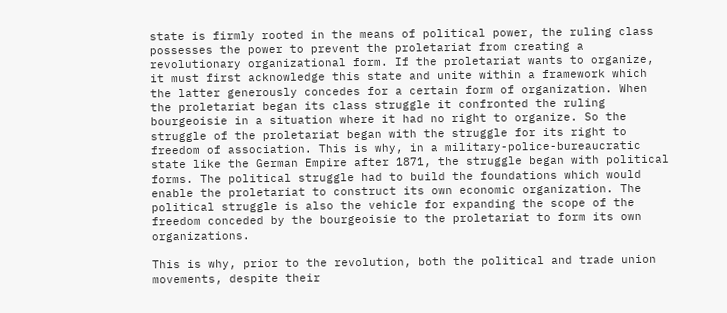state is firmly rooted in the means of political power, the ruling class possesses the power to prevent the proletariat from creating a revolutionary organizational form. If the proletariat wants to organize, it must first acknowledge this state and unite within a framework which the latter generously concedes for a certain form of organization. When the proletariat began its class struggle it confronted the ruling bourgeoisie in a situation where it had no right to organize. So the struggle of the proletariat began with the struggle for its right to freedom of association. This is why, in a military-police-bureaucratic state like the German Empire after 1871, the struggle began with political forms. The political struggle had to build the foundations which would enable the proletariat to construct its own economic organization. The political struggle is also the vehicle for expanding the scope of the freedom conceded by the bourgeoisie to the proletariat to form its own organizations.

This is why, prior to the revolution, both the political and trade union movements, despite their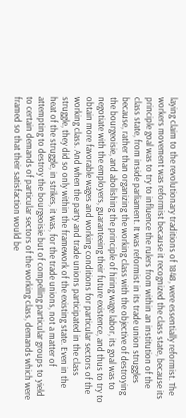laying claim to the revolutionary traditions of 1848, were essentially reformist. The workers movement was reformist because it recognized the class state, because its principle goal was to try to influence the rulers from within an institution of the class state, from inside parliament. It was reformist in its trade union struggles because, rather than organizing the working class with the objective of destroying the bourgeoisie, and abolishing the principle of hiring wage labor, its goal was to negotiate with the employers, guaranteeing their future existence, and thus to try to obtain more favorable wages and working conditions for particular sectors of the working class. And when the party and trade unions participated in the class struggle, they did so only within the framework of the existing state. Even in the heat of the struggle, in strikes, it was, for the trade unions, not a matter of attempting to destroy the bourgeoisie but of compelling particular groups to yield to certain demands of particular sectors of the working class, demands which were framed so that their satisfaction would be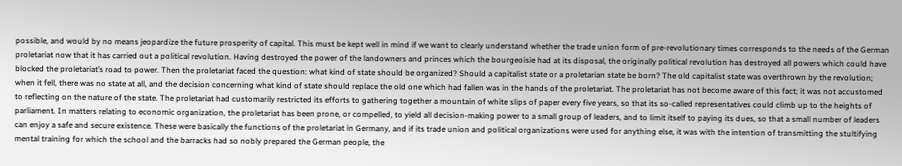possible, and would by no means jeopardize the future prosperity of capital. This must be kept well in mind if we want to clearly understand whether the trade union form of pre-revolutionary times corresponds to the needs of the German proletariat now that it has carried out a political revolution. Having destroyed the power of the landowners and princes which the bourgeoisie had at its disposal, the originally political revolution has destroyed all powers which could have blocked the proletariat’s road to power. Then the proletariat faced the question: what kind of state should be organized? Should a capitalist state or a proletarian state be born? The old capitalist state was overthrown by the revolution; when it fell, there was no state at all, and the decision concerning what kind of state should replace the old one which had fallen was in the hands of the proletariat. The proletariat has not become aware of this fact; it was not accustomed to reflecting on the nature of the state. The proletariat had customarily restricted its efforts to gathering together a mountain of white slips of paper every five years, so that its so-called representatives could climb up to the heights of parliament. In matters relating to economic organization, the proletariat has been prone, or compelled, to yield all decision-making power to a small group of leaders, and to limit itself to paying its dues, so that a small number of leaders can enjoy a safe and secure existence. These were basically the functions of the proletariat in Germany, and if its trade union and political organizations were used for anything else, it was with the intention of transmitting the stultifying mental training for which the school and the barracks had so nobly prepared the German people, the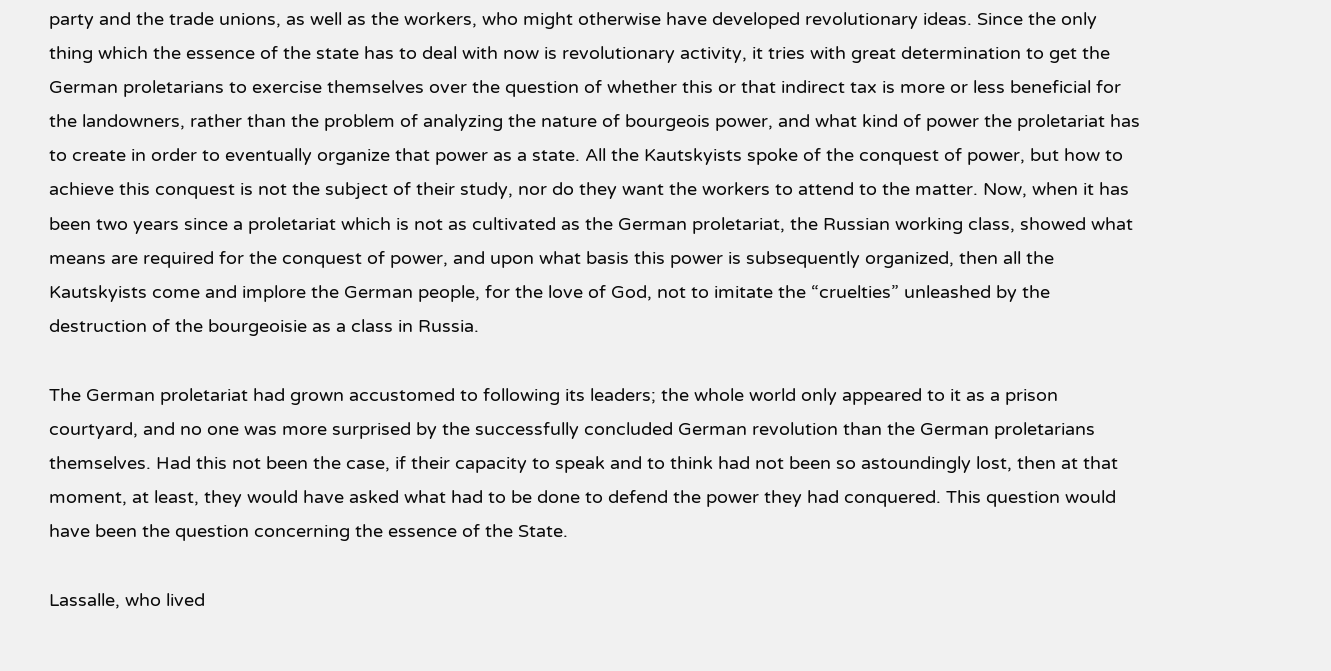party and the trade unions, as well as the workers, who might otherwise have developed revolutionary ideas. Since the only thing which the essence of the state has to deal with now is revolutionary activity, it tries with great determination to get the German proletarians to exercise themselves over the question of whether this or that indirect tax is more or less beneficial for the landowners, rather than the problem of analyzing the nature of bourgeois power, and what kind of power the proletariat has to create in order to eventually organize that power as a state. All the Kautskyists spoke of the conquest of power, but how to achieve this conquest is not the subject of their study, nor do they want the workers to attend to the matter. Now, when it has been two years since a proletariat which is not as cultivated as the German proletariat, the Russian working class, showed what means are required for the conquest of power, and upon what basis this power is subsequently organized, then all the Kautskyists come and implore the German people, for the love of God, not to imitate the “cruelties” unleashed by the destruction of the bourgeoisie as a class in Russia.

The German proletariat had grown accustomed to following its leaders; the whole world only appeared to it as a prison courtyard, and no one was more surprised by the successfully concluded German revolution than the German proletarians themselves. Had this not been the case, if their capacity to speak and to think had not been so astoundingly lost, then at that moment, at least, they would have asked what had to be done to defend the power they had conquered. This question would have been the question concerning the essence of the State.

Lassalle, who lived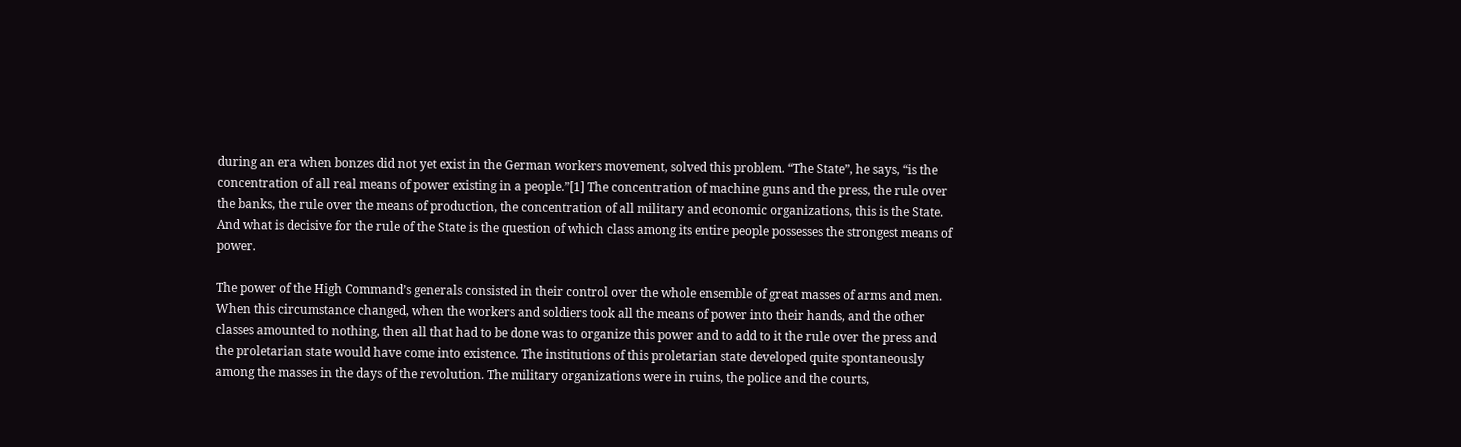during an era when bonzes did not yet exist in the German workers movement, solved this problem. “The State”, he says, “is the concentration of all real means of power existing in a people.”[1] The concentration of machine guns and the press, the rule over the banks, the rule over the means of production, the concentration of all military and economic organizations, this is the State. And what is decisive for the rule of the State is the question of which class among its entire people possesses the strongest means of power.

The power of the High Command’s generals consisted in their control over the whole ensemble of great masses of arms and men. When this circumstance changed, when the workers and soldiers took all the means of power into their hands, and the other classes amounted to nothing, then all that had to be done was to organize this power and to add to it the rule over the press and the proletarian state would have come into existence. The institutions of this proletarian state developed quite spontaneously among the masses in the days of the revolution. The military organizations were in ruins, the police and the courts,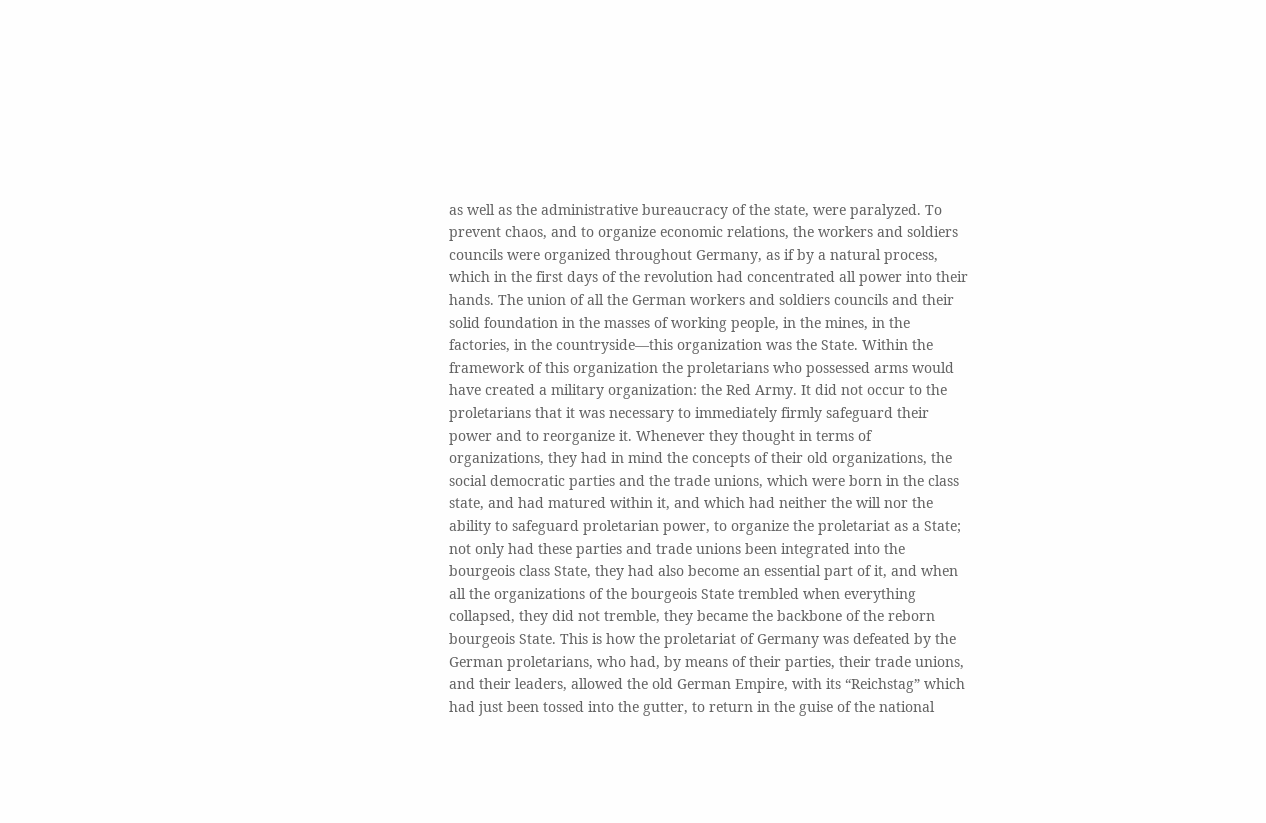as well as the administrative bureaucracy of the state, were paralyzed. To prevent chaos, and to organize economic relations, the workers and soldiers councils were organized throughout Germany, as if by a natural process, which in the first days of the revolution had concentrated all power into their hands. The union of all the German workers and soldiers councils and their solid foundation in the masses of working people, in the mines, in the factories, in the countryside—this organization was the State. Within the framework of this organization the proletarians who possessed arms would have created a military organization: the Red Army. It did not occur to the proletarians that it was necessary to immediately firmly safeguard their power and to reorganize it. Whenever they thought in terms of organizations, they had in mind the concepts of their old organizations, the social democratic parties and the trade unions, which were born in the class state, and had matured within it, and which had neither the will nor the ability to safeguard proletarian power, to organize the proletariat as a State; not only had these parties and trade unions been integrated into the bourgeois class State, they had also become an essential part of it, and when all the organizations of the bourgeois State trembled when everything collapsed, they did not tremble, they became the backbone of the reborn bourgeois State. This is how the proletariat of Germany was defeated by the German proletarians, who had, by means of their parties, their trade unions, and their leaders, allowed the old German Empire, with its “Reichstag” which had just been tossed into the gutter, to return in the guise of the national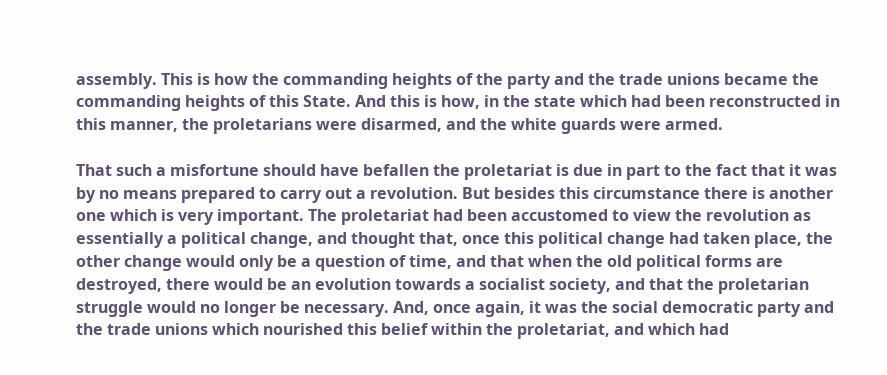assembly. This is how the commanding heights of the party and the trade unions became the commanding heights of this State. And this is how, in the state which had been reconstructed in this manner, the proletarians were disarmed, and the white guards were armed.

That such a misfortune should have befallen the proletariat is due in part to the fact that it was by no means prepared to carry out a revolution. But besides this circumstance there is another one which is very important. The proletariat had been accustomed to view the revolution as essentially a political change, and thought that, once this political change had taken place, the other change would only be a question of time, and that when the old political forms are destroyed, there would be an evolution towards a socialist society, and that the proletarian struggle would no longer be necessary. And, once again, it was the social democratic party and the trade unions which nourished this belief within the proletariat, and which had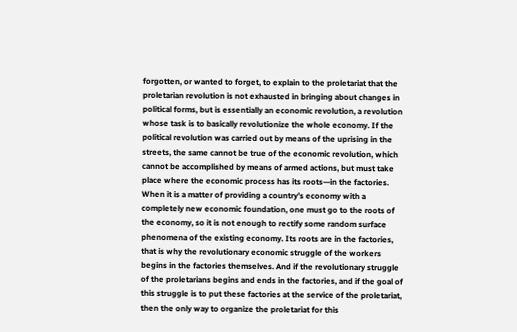forgotten, or wanted to forget, to explain to the proletariat that the proletarian revolution is not exhausted in bringing about changes in political forms, but is essentially an economic revolution, a revolution whose task is to basically revolutionize the whole economy. If the political revolution was carried out by means of the uprising in the streets, the same cannot be true of the economic revolution, which cannot be accomplished by means of armed actions, but must take place where the economic process has its roots—in the factories. When it is a matter of providing a country’s economy with a completely new economic foundation, one must go to the roots of the economy, so it is not enough to rectify some random surface phenomena of the existing economy. Its roots are in the factories, that is why the revolutionary economic struggle of the workers begins in the factories themselves. And if the revolutionary struggle of the proletarians begins and ends in the factories, and if the goal of this struggle is to put these factories at the service of the proletariat, then the only way to organize the proletariat for this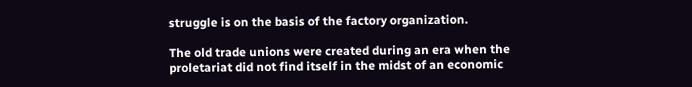struggle is on the basis of the factory organization.

The old trade unions were created during an era when the proletariat did not find itself in the midst of an economic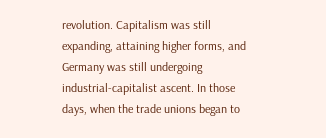revolution. Capitalism was still expanding, attaining higher forms, and Germany was still undergoing industrial-capitalist ascent. In those days, when the trade unions began to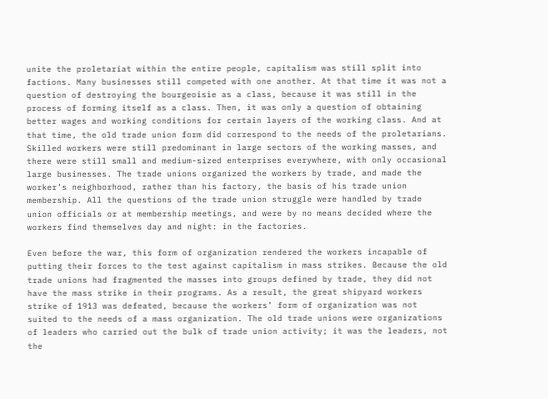unite the proletariat within the entire people, capitalism was still split into factions. Many businesses still competed with one another. At that time it was not a question of destroying the bourgeoisie as a class, because it was still in the process of forming itself as a class. Then, it was only a question of obtaining better wages and working conditions for certain layers of the working class. And at that time, the old trade union form did correspond to the needs of the proletarians. Skilled workers were still predominant in large sectors of the working masses, and there were still small and medium-sized enterprises everywhere, with only occasional large businesses. The trade unions organized the workers by trade, and made the worker’s neighborhood, rather than his factory, the basis of his trade union membership. All the questions of the trade union struggle were handled by trade union officials or at membership meetings, and were by no means decided where the workers find themselves day and night: in the factories.

Even before the war, this form of organization rendered the workers incapable of putting their forces to the test against capitalism in mass strikes. Because the old trade unions had fragmented the masses into groups defined by trade, they did not have the mass strike in their programs. As a result, the great shipyard workers strike of 1913 was defeated, because the workers’ form of organization was not suited to the needs of a mass organization. The old trade unions were organizations of leaders who carried out the bulk of trade union activity; it was the leaders, not the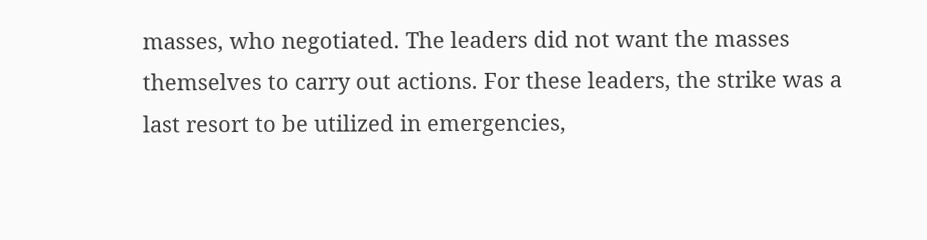masses, who negotiated. The leaders did not want the masses themselves to carry out actions. For these leaders, the strike was a last resort to be utilized in emergencies,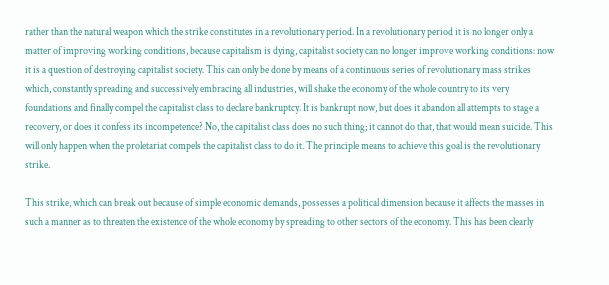rather than the natural weapon which the strike constitutes in a revolutionary period. In a revolutionary period it is no longer only a matter of improving working conditions, because capitalism is dying, capitalist society can no longer improve working conditions: now it is a question of destroying capitalist society. This can only be done by means of a continuous series of revolutionary mass strikes which, constantly spreading and successively embracing all industries, will shake the economy of the whole country to its very foundations and finally compel the capitalist class to declare bankruptcy. It is bankrupt now, but does it abandon all attempts to stage a recovery, or does it confess its incompetence? No, the capitalist class does no such thing; it cannot do that, that would mean suicide. This will only happen when the proletariat compels the capitalist class to do it. The principle means to achieve this goal is the revolutionary strike.

This strike, which can break out because of simple economic demands, possesses a political dimension because it affects the masses in such a manner as to threaten the existence of the whole economy by spreading to other sectors of the economy. This has been clearly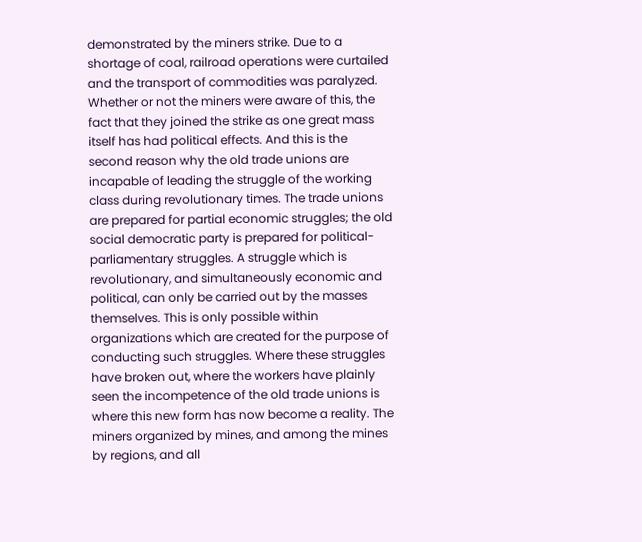demonstrated by the miners strike. Due to a shortage of coal, railroad operations were curtailed and the transport of commodities was paralyzed. Whether or not the miners were aware of this, the fact that they joined the strike as one great mass itself has had political effects. And this is the second reason why the old trade unions are incapable of leading the struggle of the working class during revolutionary times. The trade unions are prepared for partial economic struggles; the old social democratic party is prepared for political-parliamentary struggles. A struggle which is revolutionary, and simultaneously economic and political, can only be carried out by the masses themselves. This is only possible within organizations which are created for the purpose of conducting such struggles. Where these struggles have broken out, where the workers have plainly seen the incompetence of the old trade unions is where this new form has now become a reality. The miners organized by mines, and among the mines by regions, and all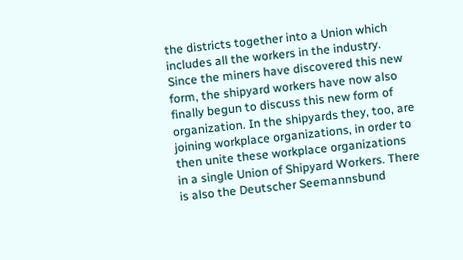the districts together into a Union which includes all the workers in the industry. Since the miners have discovered this new form, the shipyard workers have now also finally begun to discuss this new form of organization. In the shipyards they, too, are joining workplace organizations, in order to then unite these workplace organizations in a single Union of Shipyard Workers. There is also the Deutscher Seemannsbund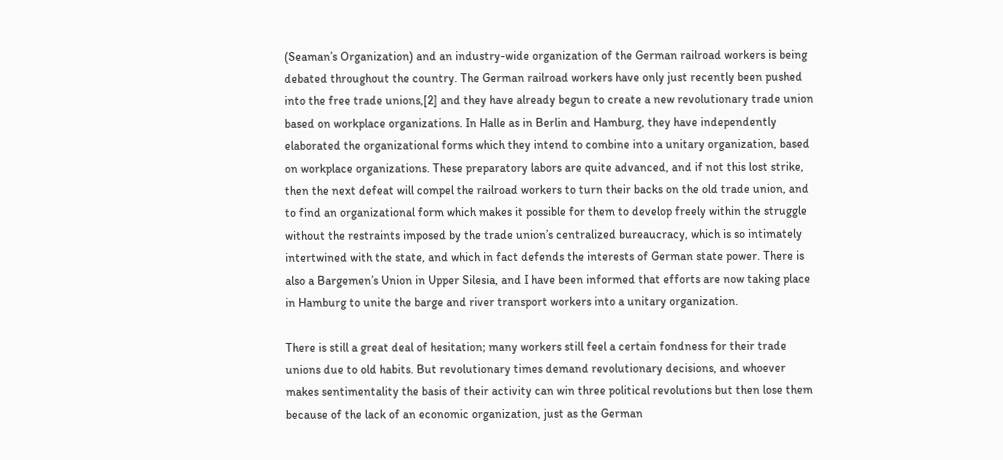(Seaman’s Organization) and an industry-wide organization of the German railroad workers is being debated throughout the country. The German railroad workers have only just recently been pushed into the free trade unions,[2] and they have already begun to create a new revolutionary trade union based on workplace organizations. In Halle as in Berlin and Hamburg, they have independently elaborated the organizational forms which they intend to combine into a unitary organization, based on workplace organizations. These preparatory labors are quite advanced, and if not this lost strike, then the next defeat will compel the railroad workers to turn their backs on the old trade union, and to find an organizational form which makes it possible for them to develop freely within the struggle without the restraints imposed by the trade union’s centralized bureaucracy, which is so intimately intertwined with the state, and which in fact defends the interests of German state power. There is also a Bargemen’s Union in Upper Silesia, and I have been informed that efforts are now taking place in Hamburg to unite the barge and river transport workers into a unitary organization.

There is still a great deal of hesitation; many workers still feel a certain fondness for their trade unions due to old habits. But revolutionary times demand revolutionary decisions, and whoever makes sentimentality the basis of their activity can win three political revolutions but then lose them because of the lack of an economic organization, just as the German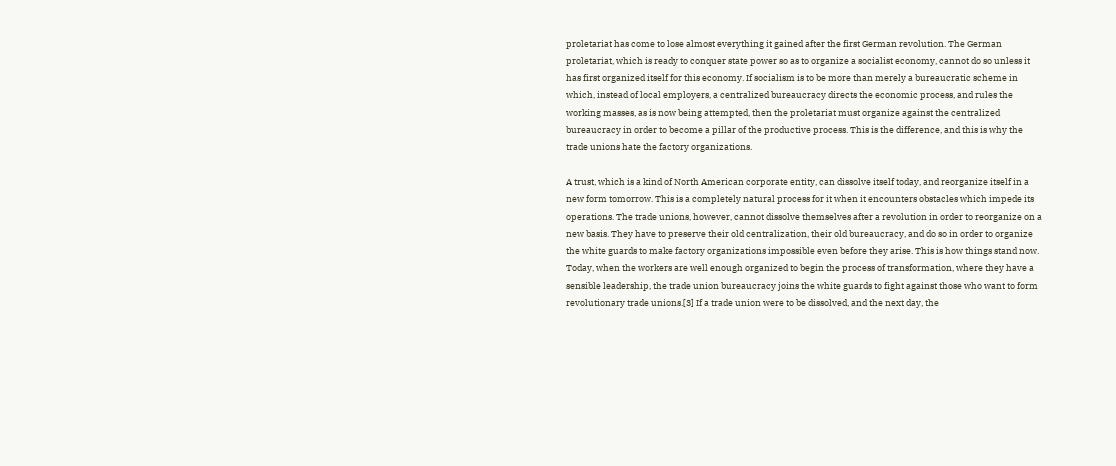proletariat has come to lose almost everything it gained after the first German revolution. The German proletariat, which is ready to conquer state power so as to organize a socialist economy, cannot do so unless it has first organized itself for this economy. If socialism is to be more than merely a bureaucratic scheme in which, instead of local employers, a centralized bureaucracy directs the economic process, and rules the working masses, as is now being attempted, then the proletariat must organize against the centralized bureaucracy in order to become a pillar of the productive process. This is the difference, and this is why the trade unions hate the factory organizations.

A trust, which is a kind of North American corporate entity, can dissolve itself today, and reorganize itself in a new form tomorrow. This is a completely natural process for it when it encounters obstacles which impede its operations. The trade unions, however, cannot dissolve themselves after a revolution in order to reorganize on a new basis. They have to preserve their old centralization, their old bureaucracy, and do so in order to organize the white guards to make factory organizations impossible even before they arise. This is how things stand now. Today, when the workers are well enough organized to begin the process of transformation, where they have a sensible leadership, the trade union bureaucracy joins the white guards to fight against those who want to form revolutionary trade unions.[3] If a trade union were to be dissolved, and the next day, the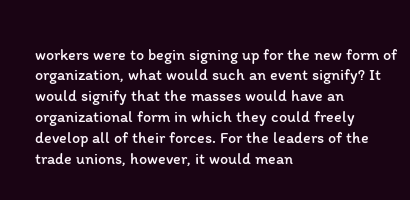workers were to begin signing up for the new form of organization, what would such an event signify? It would signify that the masses would have an organizational form in which they could freely develop all of their forces. For the leaders of the trade unions, however, it would mean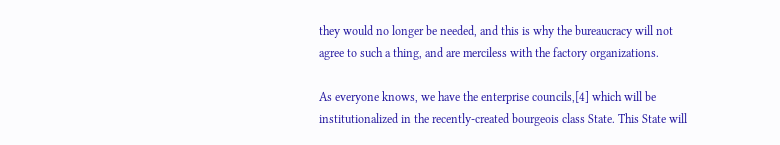they would no longer be needed, and this is why the bureaucracy will not agree to such a thing, and are merciless with the factory organizations.

As everyone knows, we have the enterprise councils,[4] which will be institutionalized in the recently-created bourgeois class State. This State will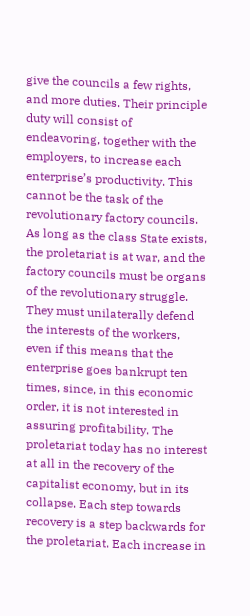give the councils a few rights, and more duties. Their principle duty will consist of endeavoring, together with the employers, to increase each enterprise’s productivity. This cannot be the task of the revolutionary factory councils. As long as the class State exists, the proletariat is at war, and the factory councils must be organs of the revolutionary struggle. They must unilaterally defend the interests of the workers, even if this means that the enterprise goes bankrupt ten times, since, in this economic order, it is not interested in assuring profitability. The proletariat today has no interest at all in the recovery of the capitalist economy, but in its collapse. Each step towards recovery is a step backwards for the proletariat. Each increase in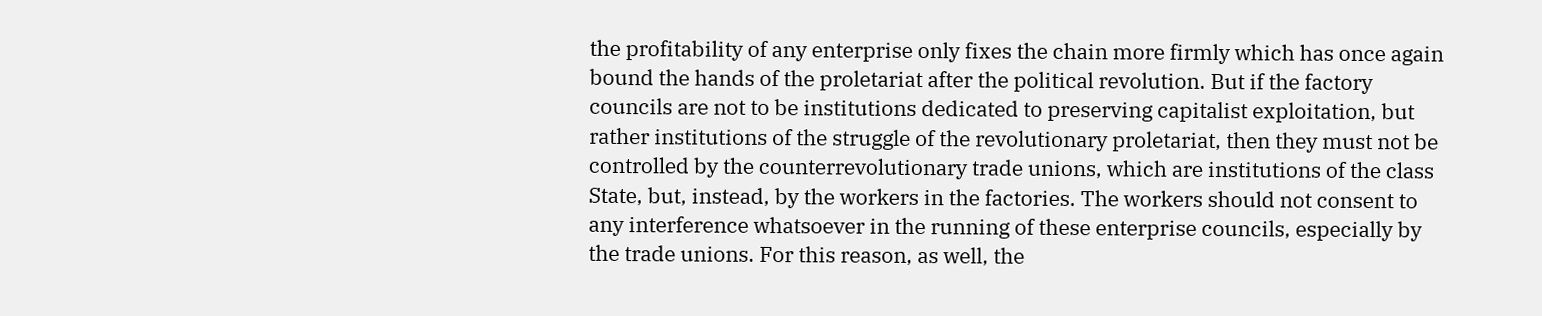the profitability of any enterprise only fixes the chain more firmly which has once again bound the hands of the proletariat after the political revolution. But if the factory councils are not to be institutions dedicated to preserving capitalist exploitation, but rather institutions of the struggle of the revolutionary proletariat, then they must not be controlled by the counterrevolutionary trade unions, which are institutions of the class State, but, instead, by the workers in the factories. The workers should not consent to any interference whatsoever in the running of these enterprise councils, especially by the trade unions. For this reason, as well, the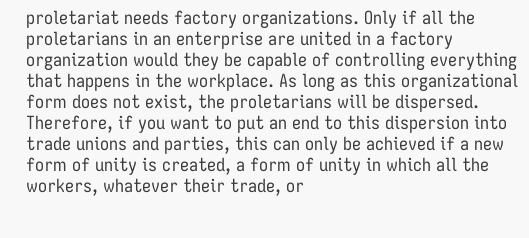proletariat needs factory organizations. Only if all the proletarians in an enterprise are united in a factory organization would they be capable of controlling everything that happens in the workplace. As long as this organizational form does not exist, the proletarians will be dispersed. Therefore, if you want to put an end to this dispersion into trade unions and parties, this can only be achieved if a new form of unity is created, a form of unity in which all the workers, whatever their trade, or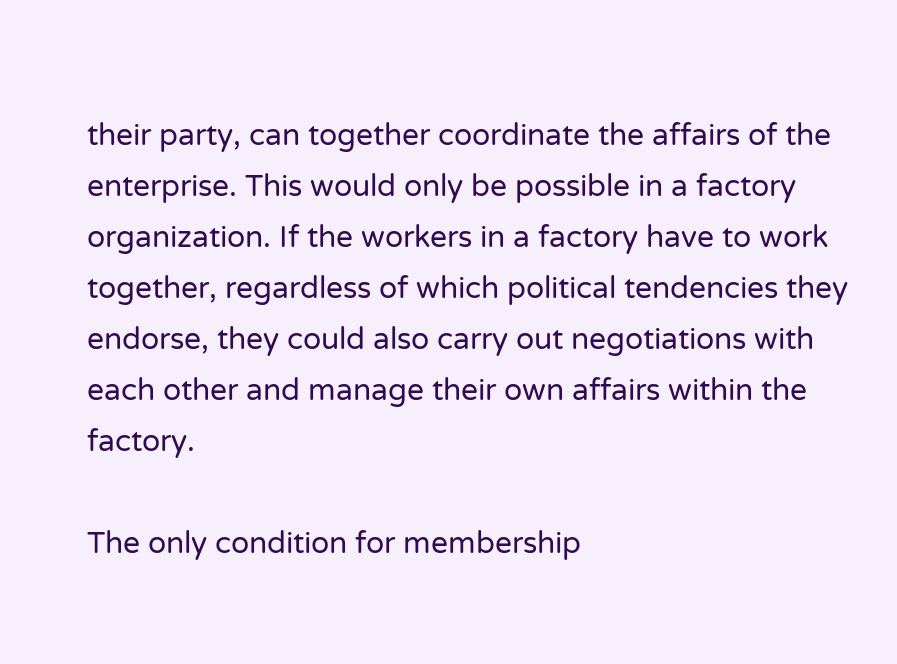their party, can together coordinate the affairs of the enterprise. This would only be possible in a factory organization. If the workers in a factory have to work together, regardless of which political tendencies they endorse, they could also carry out negotiations with each other and manage their own affairs within the factory.

The only condition for membership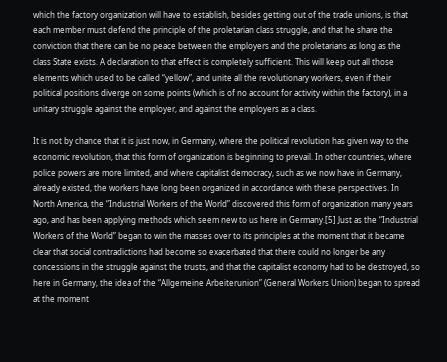which the factory organization will have to establish, besides getting out of the trade unions, is that each member must defend the principle of the proletarian class struggle, and that he share the conviction that there can be no peace between the employers and the proletarians as long as the class State exists. A declaration to that effect is completely sufficient. This will keep out all those elements which used to be called “yellow”, and unite all the revolutionary workers, even if their political positions diverge on some points (which is of no account for activity within the factory), in a unitary struggle against the employer, and against the employers as a class.

It is not by chance that it is just now, in Germany, where the political revolution has given way to the economic revolution, that this form of organization is beginning to prevail. In other countries, where police powers are more limited, and where capitalist democracy, such as we now have in Germany, already existed, the workers have long been organized in accordance with these perspectives. In North America, the “Industrial Workers of the World” discovered this form of organization many years ago, and has been applying methods which seem new to us here in Germany.[5] Just as the “Industrial Workers of the World” began to win the masses over to its principles at the moment that it became clear that social contradictions had become so exacerbated that there could no longer be any concessions in the struggle against the trusts, and that the capitalist economy had to be destroyed, so here in Germany, the idea of the “Allgemeine Arbeiterunion” (General Workers Union) began to spread at the moment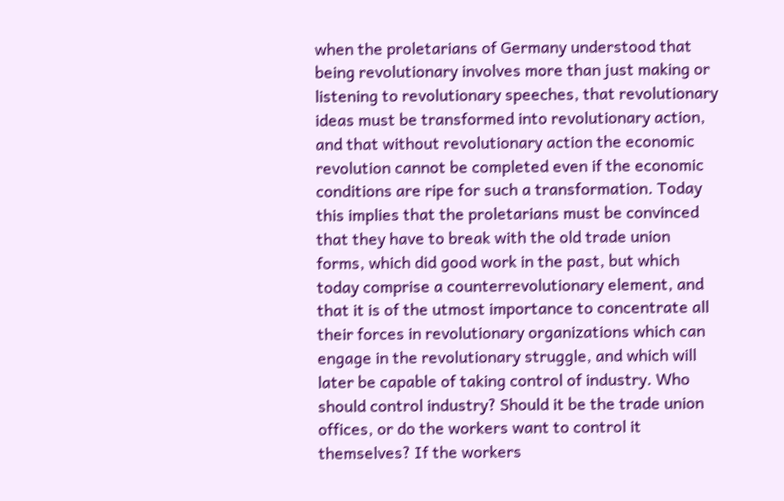when the proletarians of Germany understood that being revolutionary involves more than just making or listening to revolutionary speeches, that revolutionary ideas must be transformed into revolutionary action, and that without revolutionary action the economic revolution cannot be completed even if the economic conditions are ripe for such a transformation. Today this implies that the proletarians must be convinced that they have to break with the old trade union forms, which did good work in the past, but which today comprise a counterrevolutionary element, and that it is of the utmost importance to concentrate all their forces in revolutionary organizations which can engage in the revolutionary struggle, and which will later be capable of taking control of industry. Who should control industry? Should it be the trade union offices, or do the workers want to control it themselves? If the workers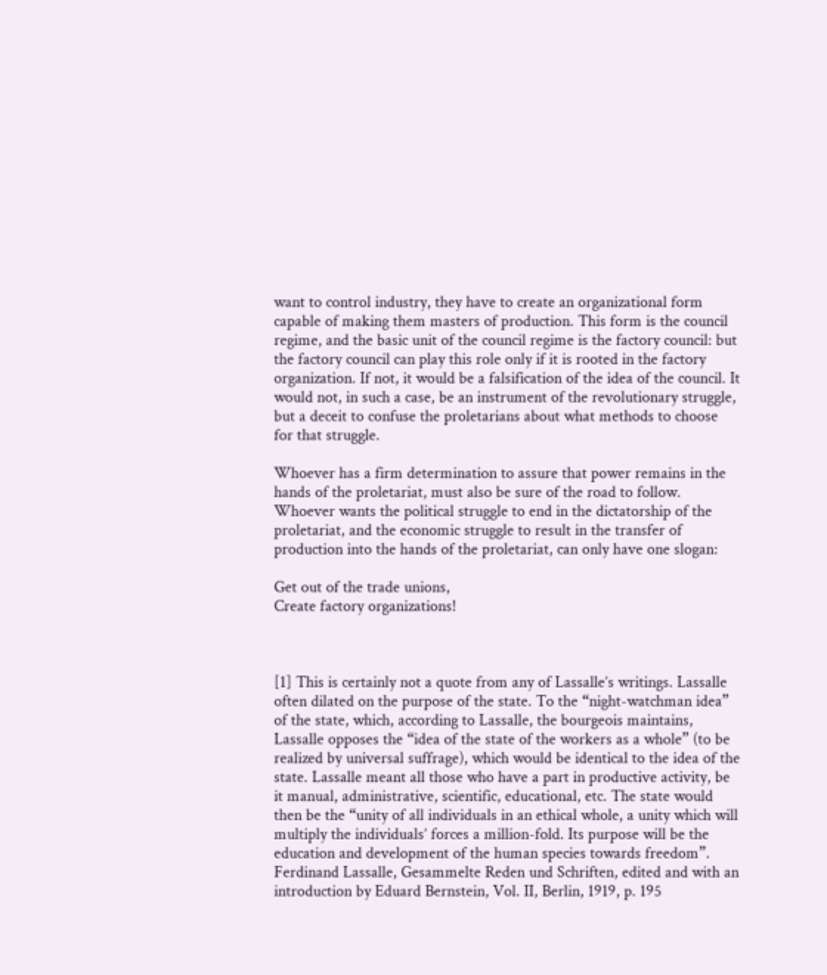want to control industry, they have to create an organizational form capable of making them masters of production. This form is the council regime, and the basic unit of the council regime is the factory council: but the factory council can play this role only if it is rooted in the factory organization. If not, it would be a falsification of the idea of the council. It would not, in such a case, be an instrument of the revolutionary struggle, but a deceit to confuse the proletarians about what methods to choose for that struggle.

Whoever has a firm determination to assure that power remains in the hands of the proletariat, must also be sure of the road to follow. Whoever wants the political struggle to end in the dictatorship of the proletariat, and the economic struggle to result in the transfer of production into the hands of the proletariat, can only have one slogan:

Get out of the trade unions,
Create factory organizations!



[1] This is certainly not a quote from any of Lassalle’s writings. Lassalle often dilated on the purpose of the state. To the “night-watchman idea” of the state, which, according to Lassalle, the bourgeois maintains, Lassalle opposes the “idea of the state of the workers as a whole” (to be realized by universal suffrage), which would be identical to the idea of the state. Lassalle meant all those who have a part in productive activity, be it manual, administrative, scientific, educational, etc. The state would then be the “unity of all individuals in an ethical whole, a unity which will multiply the individuals’ forces a million-fold. Its purpose will be the education and development of the human species towards freedom”. Ferdinand Lassalle, Gesammelte Reden und Schriften, edited and with an introduction by Eduard Bernstein, Vol. II, Berlin, 1919, p. 195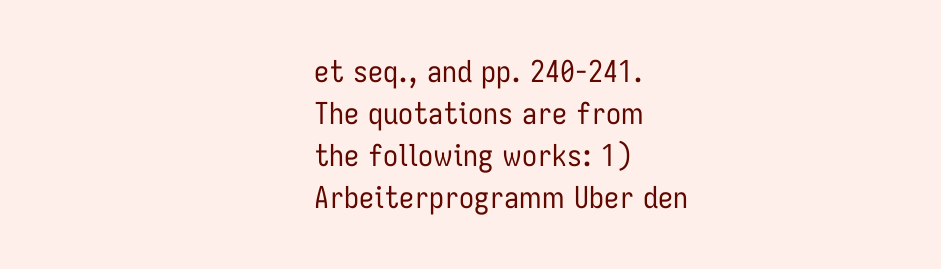et seq., and pp. 240-241. The quotations are from the following works: 1) Arbeiterprogramm Uber den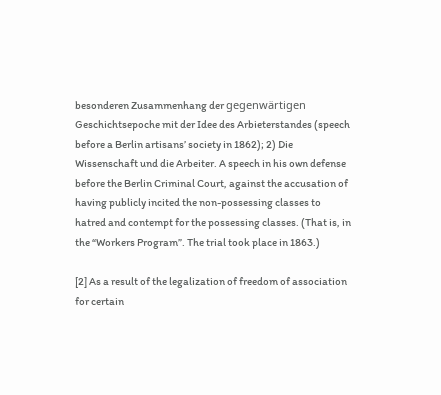besonderen Zusammenhang der gegenwärtigen Geschichtsepoche mit der Idee des Arbieterstandes (speech before a Berlin artisans’ society in 1862); 2) Die Wissenschaft und die Arbeiter. A speech in his own defense before the Berlin Criminal Court, against the accusation of having publicly incited the non-possessing classes to hatred and contempt for the possessing classes. (That is, in the “Workers Program”. The trial took place in 1863.)

[2] As a result of the legalization of freedom of association for certain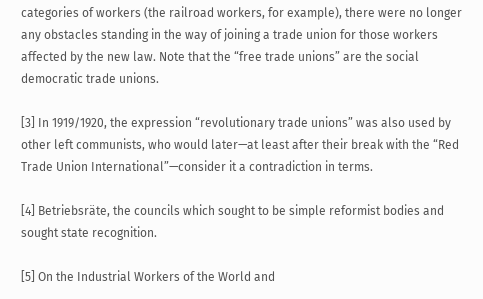categories of workers (the railroad workers, for example), there were no longer any obstacles standing in the way of joining a trade union for those workers affected by the new law. Note that the “free trade unions” are the social democratic trade unions.

[3] In 1919/1920, the expression “revolutionary trade unions” was also used by other left communists, who would later—at least after their break with the “Red Trade Union International”—consider it a contradiction in terms.

[4] Betriebsräte, the councils which sought to be simple reformist bodies and sought state recognition.

[5] On the Industrial Workers of the World and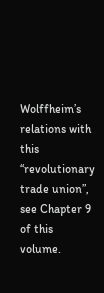Wolffheim’s relations with this “revolutionary trade union”, see Chapter 9 of this volume.